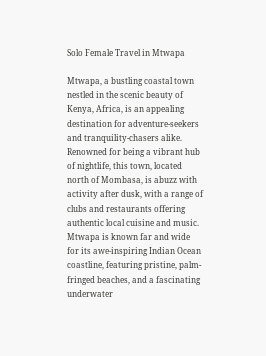Solo Female Travel in Mtwapa

Mtwapa, a bustling coastal town nestled in the scenic beauty of Kenya, Africa, is an appealing destination for adventure-seekers and tranquility-chasers alike. Renowned for being a vibrant hub of nightlife, this town, located north of Mombasa, is abuzz with activity after dusk, with a range of clubs and restaurants offering authentic local cuisine and music. Mtwapa is known far and wide for its awe-inspiring Indian Ocean coastline, featuring pristine, palm-fringed beaches, and a fascinating underwater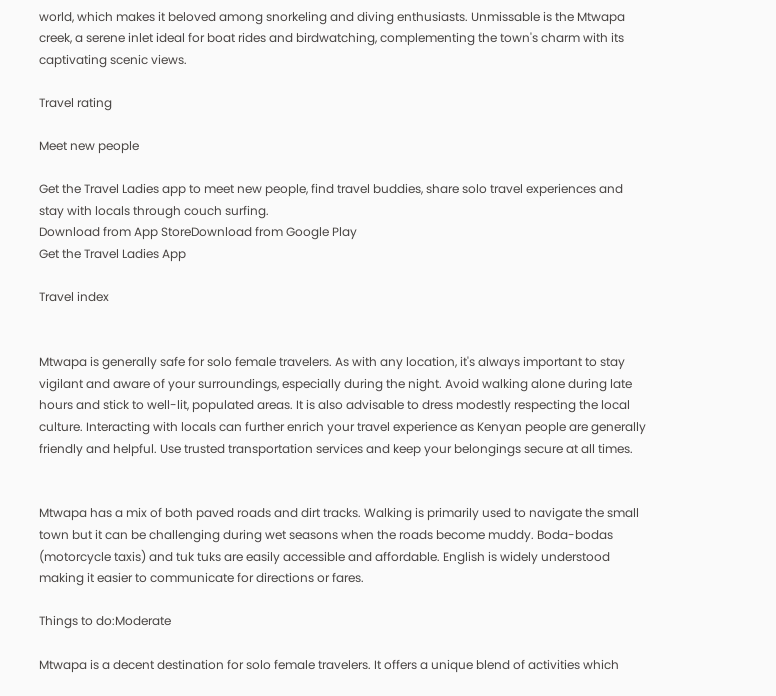world, which makes it beloved among snorkeling and diving enthusiasts. Unmissable is the Mtwapa creek, a serene inlet ideal for boat rides and birdwatching, complementing the town's charm with its captivating scenic views.

Travel rating

Meet new people

Get the Travel Ladies app to meet new people, find travel buddies, share solo travel experiences and stay with locals through couch surfing.
Download from App StoreDownload from Google Play
Get the Travel Ladies App

Travel index


Mtwapa is generally safe for solo female travelers. As with any location, it's always important to stay vigilant and aware of your surroundings, especially during the night. Avoid walking alone during late hours and stick to well-lit, populated areas. It is also advisable to dress modestly respecting the local culture. Interacting with locals can further enrich your travel experience as Kenyan people are generally friendly and helpful. Use trusted transportation services and keep your belongings secure at all times.


Mtwapa has a mix of both paved roads and dirt tracks. Walking is primarily used to navigate the small town but it can be challenging during wet seasons when the roads become muddy. Boda-bodas (motorcycle taxis) and tuk tuks are easily accessible and affordable. English is widely understood making it easier to communicate for directions or fares.

Things to do:Moderate

Mtwapa is a decent destination for solo female travelers. It offers a unique blend of activities which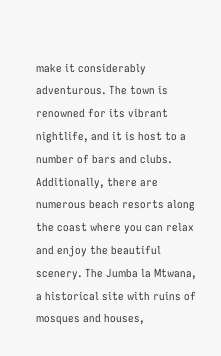make it considerably adventurous. The town is renowned for its vibrant nightlife, and it is host to a number of bars and clubs. Additionally, there are numerous beach resorts along the coast where you can relax and enjoy the beautiful scenery. The Jumba la Mtwana, a historical site with ruins of mosques and houses,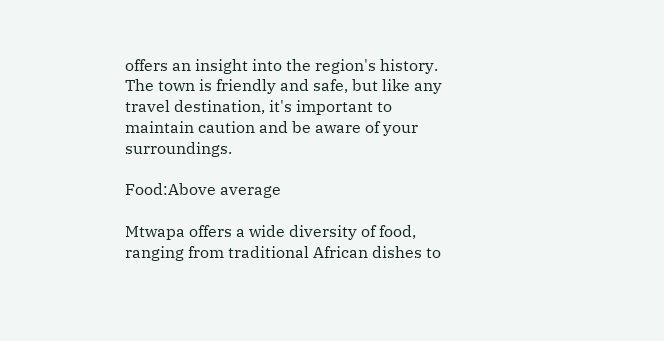offers an insight into the region's history. The town is friendly and safe, but like any travel destination, it's important to maintain caution and be aware of your surroundings.

Food:Above average

Mtwapa offers a wide diversity of food, ranging from traditional African dishes to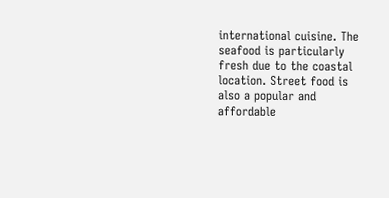international cuisine. The seafood is particularly fresh due to the coastal location. Street food is also a popular and affordable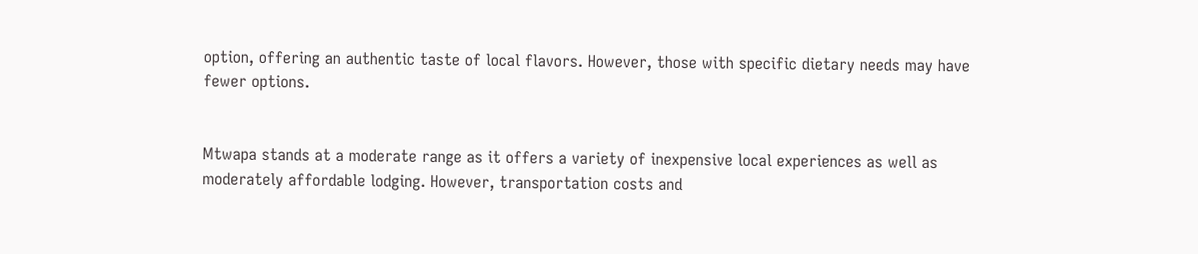option, offering an authentic taste of local flavors. However, those with specific dietary needs may have fewer options.


Mtwapa stands at a moderate range as it offers a variety of inexpensive local experiences as well as moderately affordable lodging. However, transportation costs and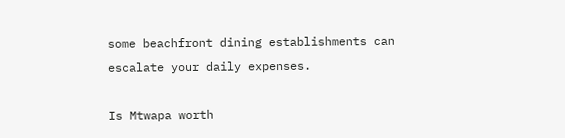some beachfront dining establishments can escalate your daily expenses.

Is Mtwapa worth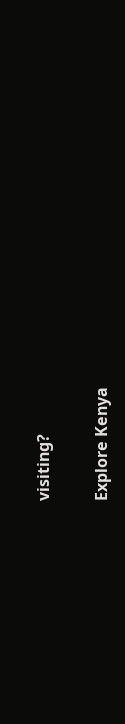visiting?

Explore Kenya